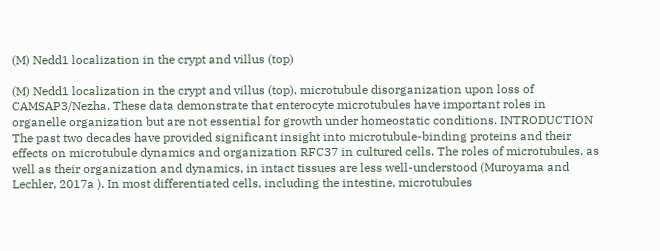(M) Nedd1 localization in the crypt and villus (top)

(M) Nedd1 localization in the crypt and villus (top). microtubule disorganization upon loss of CAMSAP3/Nezha. These data demonstrate that enterocyte microtubules have important roles in organelle organization but are not essential for growth under homeostatic conditions. INTRODUCTION The past two decades have provided significant insight into microtubule-binding proteins and their effects on microtubule dynamics and organization RFC37 in cultured cells. The roles of microtubules, as well as their organization and dynamics, in intact tissues are less well-understood (Muroyama and Lechler, 2017a ). In most differentiated cells, including the intestine, microtubules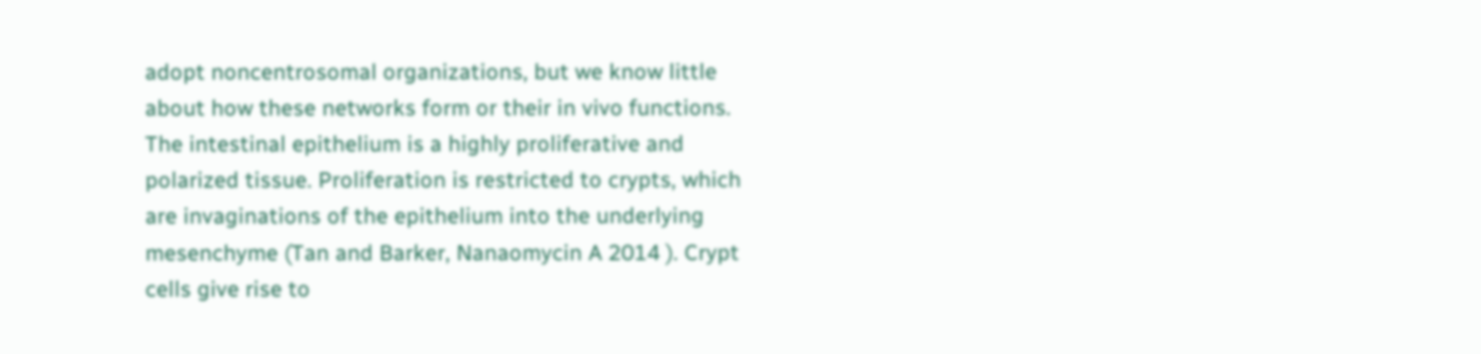adopt noncentrosomal organizations, but we know little about how these networks form or their in vivo functions. The intestinal epithelium is a highly proliferative and polarized tissue. Proliferation is restricted to crypts, which are invaginations of the epithelium into the underlying mesenchyme (Tan and Barker, Nanaomycin A 2014 ). Crypt cells give rise to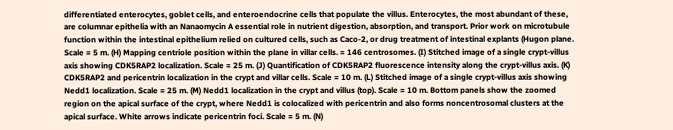differentiated enterocytes, goblet cells, and enteroendocrine cells that populate the villus. Enterocytes, the most abundant of these, are columnar epithelia with an Nanaomycin A essential role in nutrient digestion, absorption, and transport. Prior work on microtubule function within the intestinal epithelium relied on cultured cells, such as Caco-2, or drug treatment of intestinal explants (Hugon plane. Scale = 5 m. (H) Mapping centriole position within the plane in villar cells. = 146 centrosomes. (I) Stitched image of a single crypt-villus axis showing CDK5RAP2 localization. Scale = 25 m. (J) Quantification of CDK5RAP2 fluorescence intensity along the crypt-villus axis. (K) CDK5RAP2 and pericentrin localization in the crypt and villar cells. Scale = 10 m. (L) Stitched image of a single crypt-villus axis showing Nedd1 localization. Scale = 25 m. (M) Nedd1 localization in the crypt and villus (top). Scale = 10 m. Bottom panels show the zoomed region on the apical surface of the crypt, where Nedd1 is colocalized with pericentrin and also forms noncentrosomal clusters at the apical surface. White arrows indicate pericentrin foci. Scale = 5 m. (N)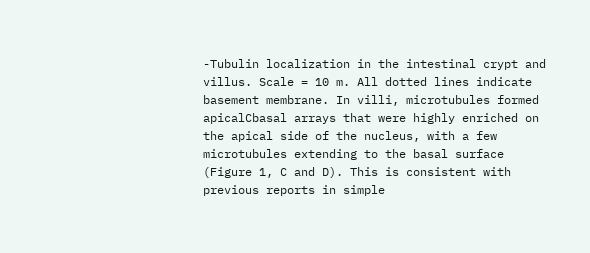-Tubulin localization in the intestinal crypt and villus. Scale = 10 m. All dotted lines indicate basement membrane. In villi, microtubules formed apicalCbasal arrays that were highly enriched on the apical side of the nucleus, with a few microtubules extending to the basal surface (Figure 1, C and D). This is consistent with previous reports in simple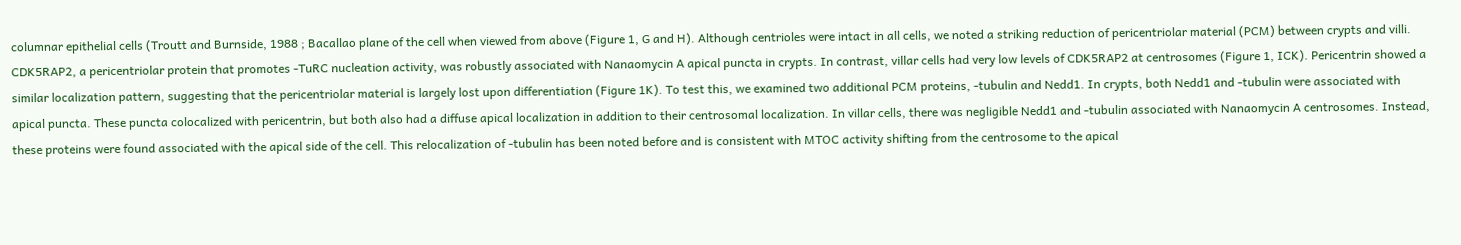columnar epithelial cells (Troutt and Burnside, 1988 ; Bacallao plane of the cell when viewed from above (Figure 1, G and H). Although centrioles were intact in all cells, we noted a striking reduction of pericentriolar material (PCM) between crypts and villi. CDK5RAP2, a pericentriolar protein that promotes -TuRC nucleation activity, was robustly associated with Nanaomycin A apical puncta in crypts. In contrast, villar cells had very low levels of CDK5RAP2 at centrosomes (Figure 1, ICK). Pericentrin showed a similar localization pattern, suggesting that the pericentriolar material is largely lost upon differentiation (Figure 1K). To test this, we examined two additional PCM proteins, -tubulin and Nedd1. In crypts, both Nedd1 and -tubulin were associated with apical puncta. These puncta colocalized with pericentrin, but both also had a diffuse apical localization in addition to their centrosomal localization. In villar cells, there was negligible Nedd1 and -tubulin associated with Nanaomycin A centrosomes. Instead, these proteins were found associated with the apical side of the cell. This relocalization of -tubulin has been noted before and is consistent with MTOC activity shifting from the centrosome to the apical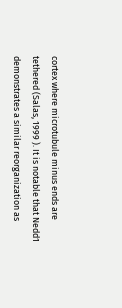cortex where microtubule minus ends are tethered (Salas, 1999 ). It is notable that Nedd1 demonstrates a similar reorganization as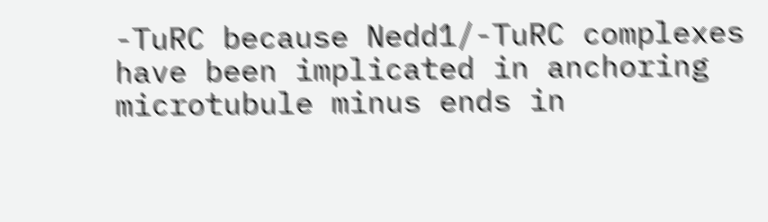-TuRC because Nedd1/-TuRC complexes have been implicated in anchoring microtubule minus ends in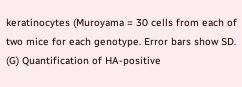keratinocytes (Muroyama = 30 cells from each of two mice for each genotype. Error bars show SD. (G) Quantification of HA-positive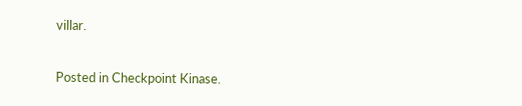villar.

Posted in Checkpoint Kinase.